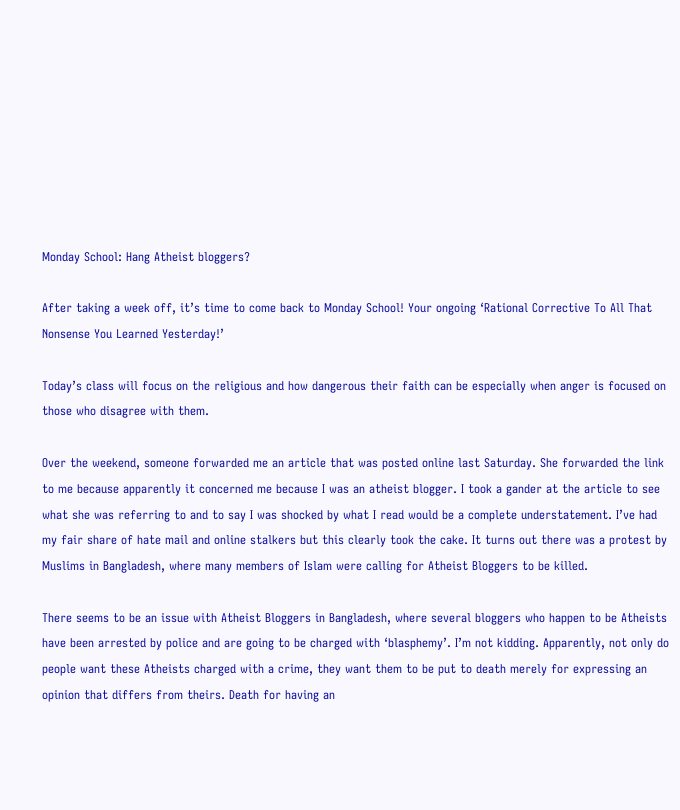Monday School: Hang Atheist bloggers?

After taking a week off, it’s time to come back to Monday School! Your ongoing ‘Rational Corrective To All That Nonsense You Learned Yesterday!’

Today’s class will focus on the religious and how dangerous their faith can be especially when anger is focused on those who disagree with them.

Over the weekend, someone forwarded me an article that was posted online last Saturday. She forwarded the link to me because apparently it concerned me because I was an atheist blogger. I took a gander at the article to see what she was referring to and to say I was shocked by what I read would be a complete understatement. I’ve had my fair share of hate mail and online stalkers but this clearly took the cake. It turns out there was a protest by Muslims in Bangladesh, where many members of Islam were calling for Atheist Bloggers to be killed.

There seems to be an issue with Atheist Bloggers in Bangladesh, where several bloggers who happen to be Atheists have been arrested by police and are going to be charged with ‘blasphemy’. I’m not kidding. Apparently, not only do people want these Atheists charged with a crime, they want them to be put to death merely for expressing an opinion that differs from theirs. Death for having an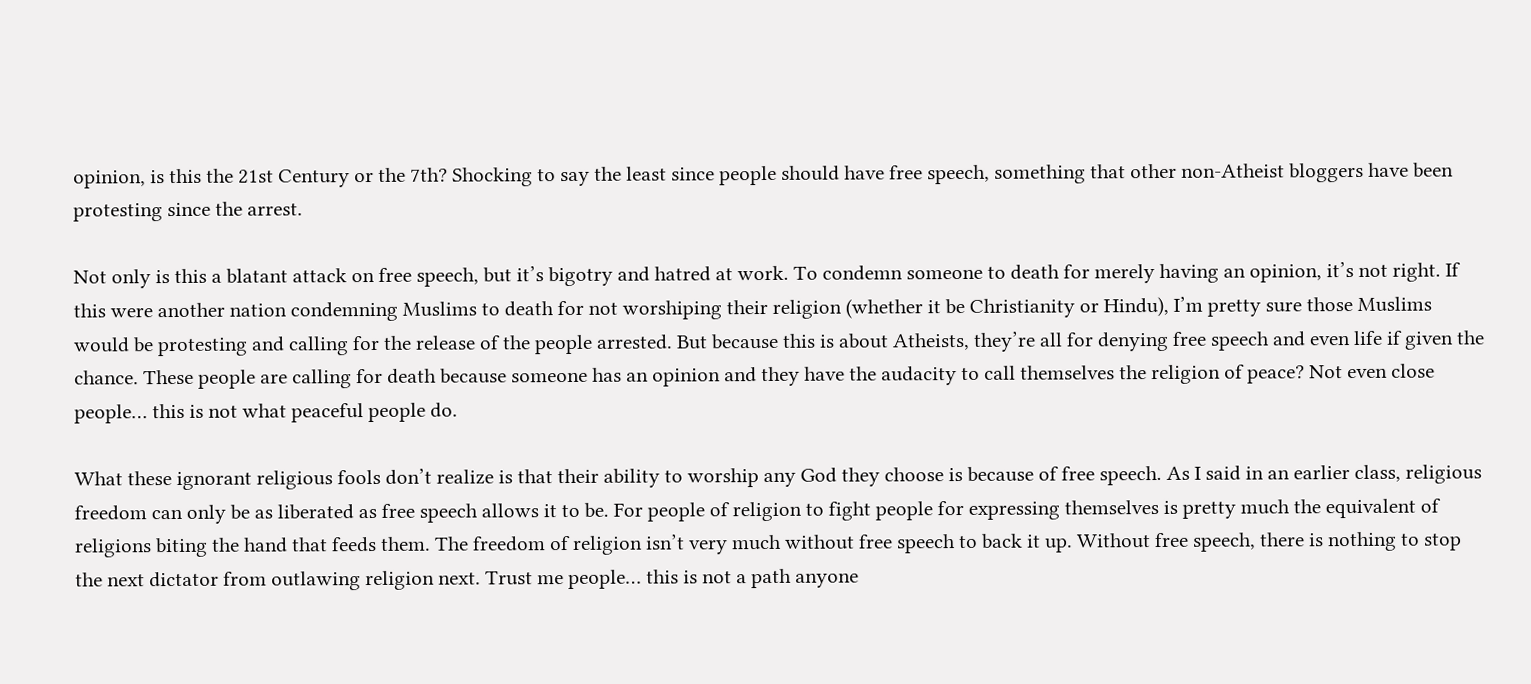opinion, is this the 21st Century or the 7th? Shocking to say the least since people should have free speech, something that other non-Atheist bloggers have been protesting since the arrest.

Not only is this a blatant attack on free speech, but it’s bigotry and hatred at work. To condemn someone to death for merely having an opinion, it’s not right. If this were another nation condemning Muslims to death for not worshiping their religion (whether it be Christianity or Hindu), I’m pretty sure those Muslims would be protesting and calling for the release of the people arrested. But because this is about Atheists, they’re all for denying free speech and even life if given the chance. These people are calling for death because someone has an opinion and they have the audacity to call themselves the religion of peace? Not even close people… this is not what peaceful people do.

What these ignorant religious fools don’t realize is that their ability to worship any God they choose is because of free speech. As I said in an earlier class, religious freedom can only be as liberated as free speech allows it to be. For people of religion to fight people for expressing themselves is pretty much the equivalent of religions biting the hand that feeds them. The freedom of religion isn’t very much without free speech to back it up. Without free speech, there is nothing to stop the next dictator from outlawing religion next. Trust me people… this is not a path anyone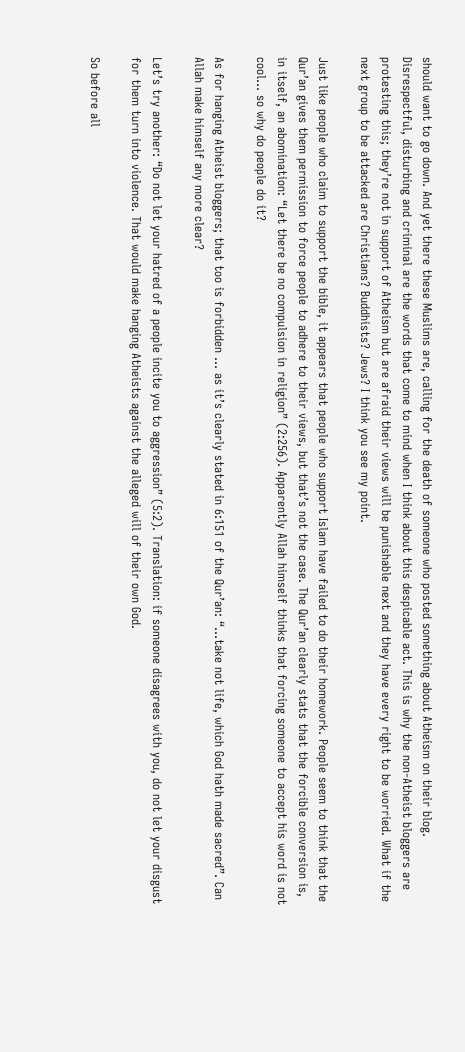should want to go down. And yet there these Muslims are, calling for the death of someone who posted something about Atheism on their blog. Disrespectful, disturbing and criminal are the words that come to mind when I think about this despicable act. This is why the non-Atheist bloggers are protesting this; they’re not in support of Atheism but are afraid their views will be punishable next and they have every right to be worried. What if the next group to be attacked are Christians? Buddhists? Jews? I think you see my point.

Just like people who claim to support the bible, it appears that people who support Islam have failed to do their homework. People seem to think that the Qur’an gives them permission to force people to adhere to their views, but that’s not the case. The Qur’an clearly stats that the forcible conversion is, in itself, an abomination: “Let there be no compulsion in religion” (2:256). Apparently Allah himself thinks that forcing someone to accept his word is not cool… so why do people do it?

As for hanging Atheist bloggers; that too is forbidden … as it’s clearly stated in 6:151 of the Qur’an: “…take not life, which God hath made sacred”. Can Allah make himself any more clear?

Let’s try another: “Do not let your hatred of a people incite you to aggression” (5:2). Translation: if someone disagrees with you, do not let your disgust for them turn into violence. That would make hanging Atheists against the alleged will of their own God.

So before all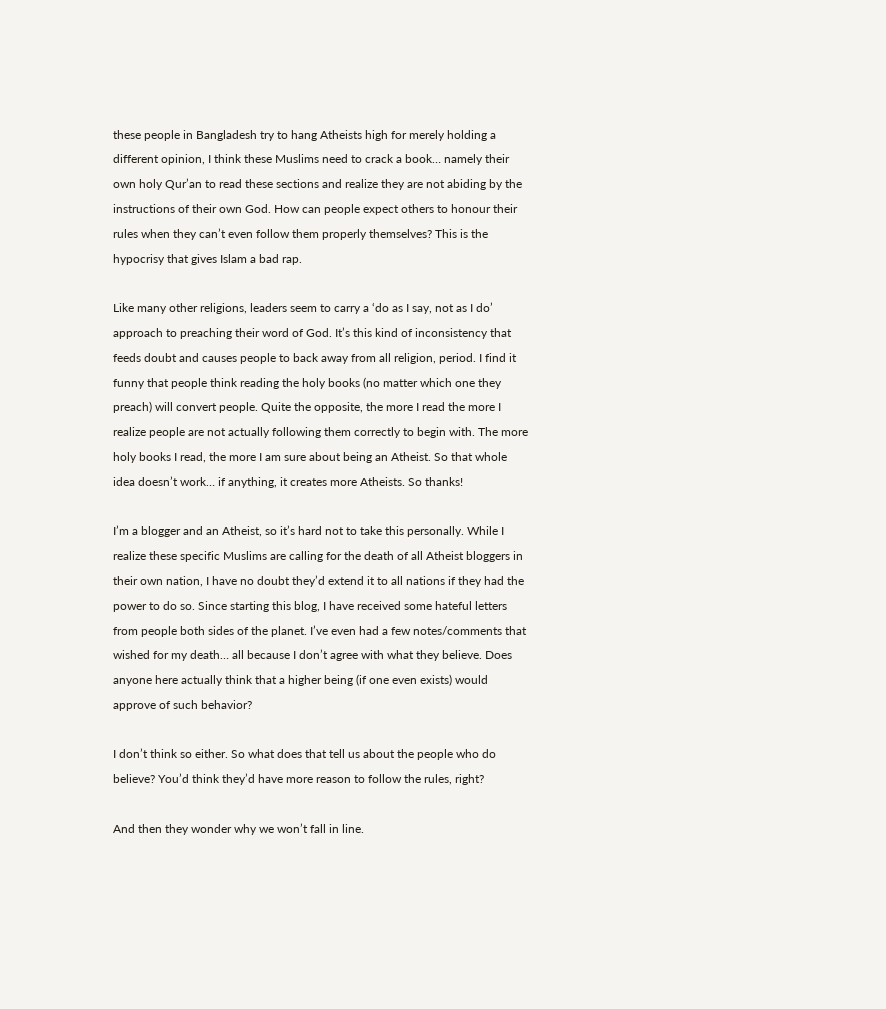these people in Bangladesh try to hang Atheists high for merely holding a different opinion, I think these Muslims need to crack a book… namely their own holy Qur’an to read these sections and realize they are not abiding by the instructions of their own God. How can people expect others to honour their rules when they can’t even follow them properly themselves? This is the hypocrisy that gives Islam a bad rap.

Like many other religions, leaders seem to carry a ‘do as I say, not as I do’ approach to preaching their word of God. It’s this kind of inconsistency that feeds doubt and causes people to back away from all religion, period. I find it funny that people think reading the holy books (no matter which one they preach) will convert people. Quite the opposite, the more I read the more I realize people are not actually following them correctly to begin with. The more holy books I read, the more I am sure about being an Atheist. So that whole idea doesn’t work… if anything, it creates more Atheists. So thanks!

I’m a blogger and an Atheist, so it’s hard not to take this personally. While I realize these specific Muslims are calling for the death of all Atheist bloggers in their own nation, I have no doubt they’d extend it to all nations if they had the power to do so. Since starting this blog, I have received some hateful letters from people both sides of the planet. I’ve even had a few notes/comments that wished for my death… all because I don’t agree with what they believe. Does anyone here actually think that a higher being (if one even exists) would approve of such behavior?

I don’t think so either. So what does that tell us about the people who do believe? You’d think they’d have more reason to follow the rules, right?

And then they wonder why we won’t fall in line.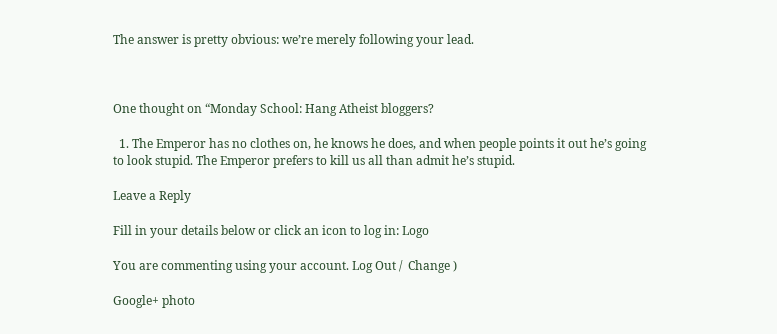The answer is pretty obvious: we’re merely following your lead.



One thought on “Monday School: Hang Atheist bloggers?

  1. The Emperor has no clothes on, he knows he does, and when people points it out he’s going to look stupid. The Emperor prefers to kill us all than admit he’s stupid.

Leave a Reply

Fill in your details below or click an icon to log in: Logo

You are commenting using your account. Log Out /  Change )

Google+ photo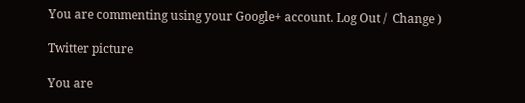You are commenting using your Google+ account. Log Out /  Change )

Twitter picture

You are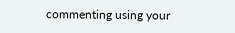commenting using your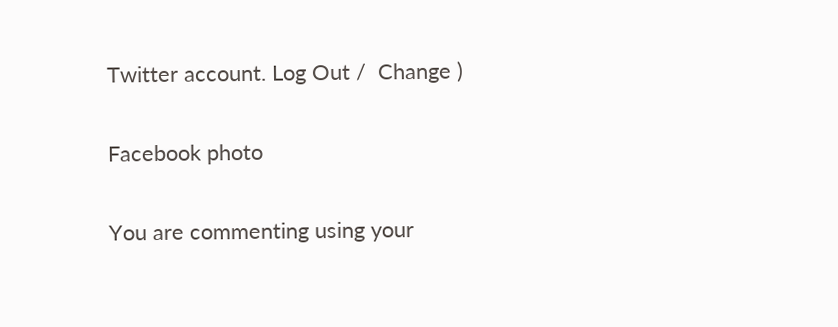Twitter account. Log Out /  Change )

Facebook photo

You are commenting using your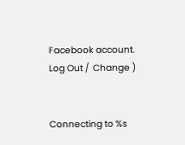Facebook account. Log Out /  Change )


Connecting to %s